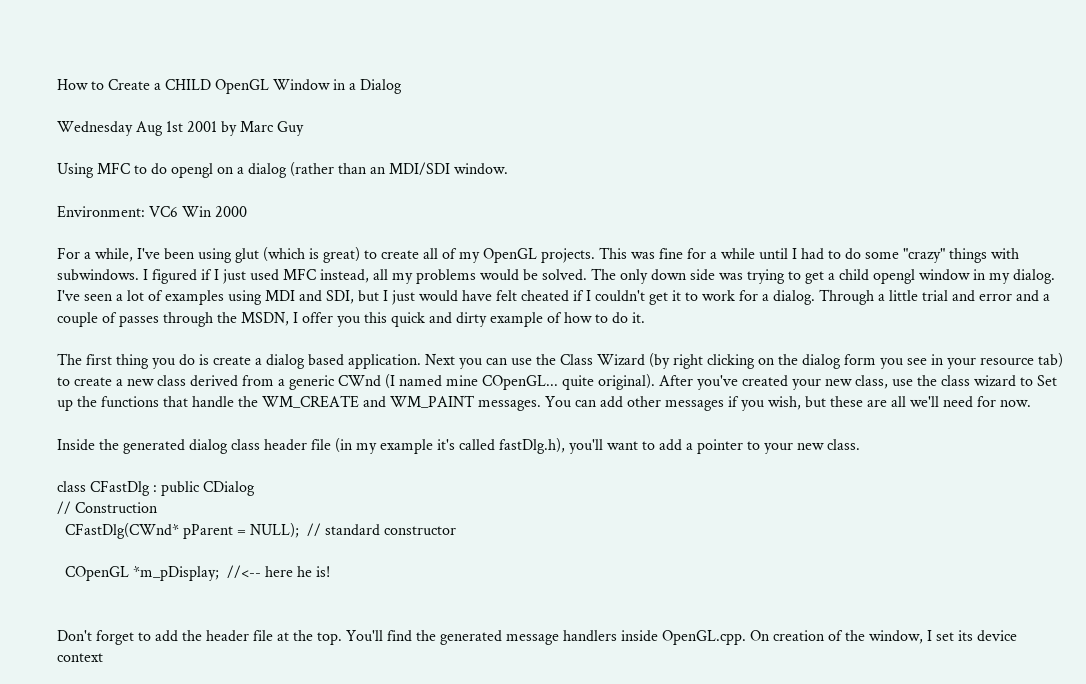How to Create a CHILD OpenGL Window in a Dialog

Wednesday Aug 1st 2001 by Marc Guy

Using MFC to do opengl on a dialog (rather than an MDI/SDI window.

Environment: VC6 Win 2000

For a while, I've been using glut (which is great) to create all of my OpenGL projects. This was fine for a while until I had to do some "crazy" things with subwindows. I figured if I just used MFC instead, all my problems would be solved. The only down side was trying to get a child opengl window in my dialog. I've seen a lot of examples using MDI and SDI, but I just would have felt cheated if I couldn't get it to work for a dialog. Through a little trial and error and a couple of passes through the MSDN, I offer you this quick and dirty example of how to do it.

The first thing you do is create a dialog based application. Next you can use the Class Wizard (by right clicking on the dialog form you see in your resource tab) to create a new class derived from a generic CWnd (I named mine COpenGL... quite original). After you've created your new class, use the class wizard to Set up the functions that handle the WM_CREATE and WM_PAINT messages. You can add other messages if you wish, but these are all we'll need for now.

Inside the generated dialog class header file (in my example it's called fastDlg.h), you'll want to add a pointer to your new class.

class CFastDlg : public CDialog
// Construction
  CFastDlg(CWnd* pParent = NULL);  // standard constructor

  COpenGL *m_pDisplay;  //<-- here he is!


Don't forget to add the header file at the top. You'll find the generated message handlers inside OpenGL.cpp. On creation of the window, I set its device context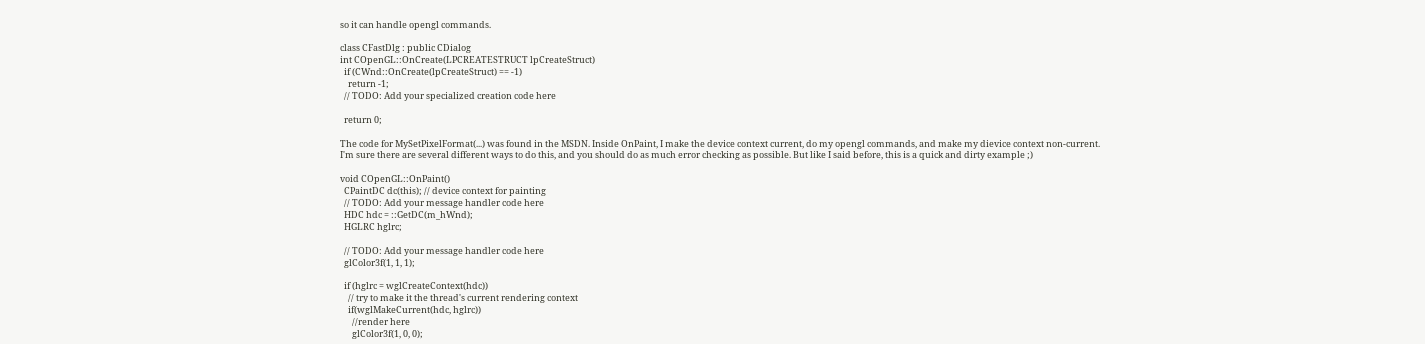so it can handle opengl commands.

class CFastDlg : public CDialog
int COpenGL::OnCreate(LPCREATESTRUCT lpCreateStruct)
  if (CWnd::OnCreate(lpCreateStruct) == -1)
    return -1;
  // TODO: Add your specialized creation code here

  return 0;

The code for MySetPixelFormat(...) was found in the MSDN. Inside OnPaint, I make the device context current, do my opengl commands, and make my dievice context non-current. I'm sure there are several different ways to do this, and you should do as much error checking as possible. But like I said before, this is a quick and dirty example ;)

void COpenGL::OnPaint()
  CPaintDC dc(this); // device context for painting
  // TODO: Add your message handler code here
  HDC hdc = ::GetDC(m_hWnd);
  HGLRC hglrc;

  // TODO: Add your message handler code here
  glColor3f(1, 1, 1);

  if (hglrc = wglCreateContext(hdc))
    // try to make it the thread's current rendering context
    if(wglMakeCurrent(hdc, hglrc))
      //render here
      glColor3f(1, 0, 0);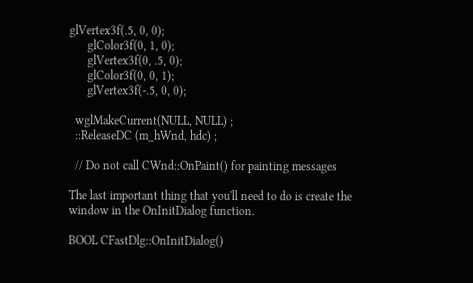glVertex3f(.5, 0, 0);
      glColor3f(0, 1, 0);
      glVertex3f(0, .5, 0);
      glColor3f(0, 0, 1);
      glVertex3f(-.5, 0, 0);

  wglMakeCurrent(NULL, NULL) ;
  ::ReleaseDC (m_hWnd, hdc) ;

  // Do not call CWnd::OnPaint() for painting messages

The last important thing that you'll need to do is create the window in the OnInitDialog function.

BOOL CFastDlg::OnInitDialog()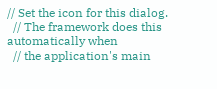// Set the icon for this dialog.
  // The framework does this automatically when
  // the application's main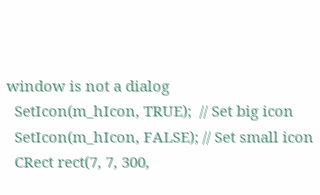window is not a dialog
  SetIcon(m_hIcon, TRUE);  // Set big icon
  SetIcon(m_hIcon, FALSE); // Set small icon
  CRect rect(7, 7, 300,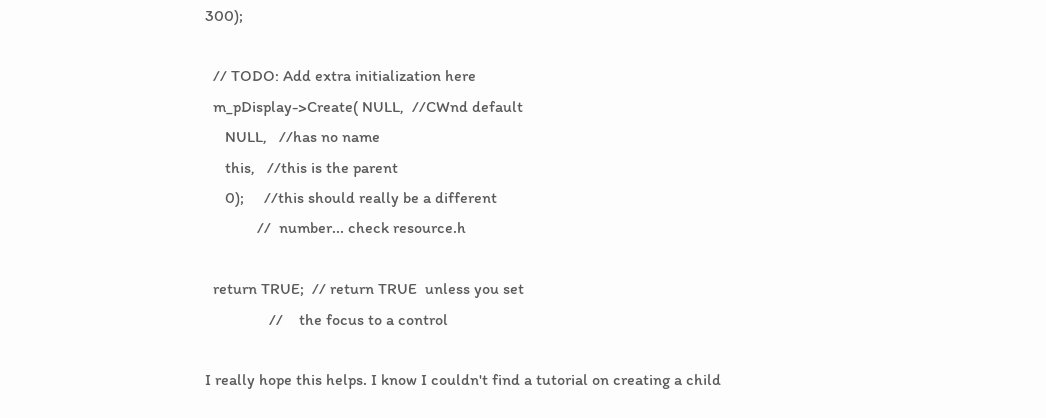300);

  // TODO: Add extra initialization here
  m_pDisplay->Create( NULL,  //CWnd default
     NULL,   //has no name
     this,   //this is the parent
     0);     //this should really be a different
             //  number... check resource.h

  return TRUE;  // return TRUE  unless you set
                //    the focus to a control

I really hope this helps. I know I couldn't find a tutorial on creating a child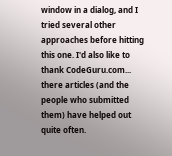window in a dialog, and I tried several other approaches before hitting this one. I'd also like to thank CodeGuru.com... there articles (and the people who submitted them) have helped out quite often.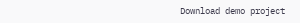Download demo project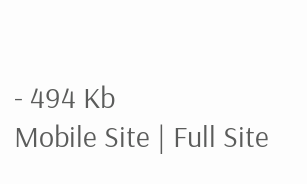- 494 Kb
Mobile Site | Full Site